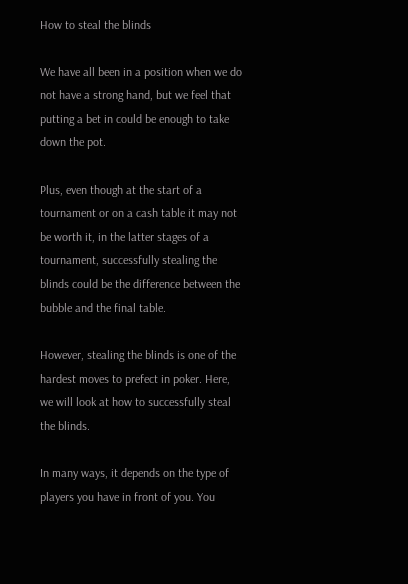How to steal the blinds

We have all been in a position when we do not have a strong hand, but we feel that putting a bet in could be enough to take down the pot.

Plus, even though at the start of a tournament or on a cash table it may not be worth it, in the latter stages of a tournament, successfully stealing the blinds could be the difference between the bubble and the final table.

However, stealing the blinds is one of the hardest moves to prefect in poker. Here, we will look at how to successfully steal the blinds.

In many ways, it depends on the type of players you have in front of you. You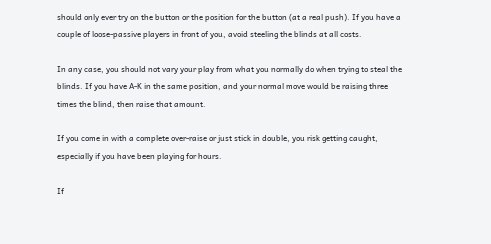should only ever try on the button or the position for the button (at a real push). If you have a couple of loose-passive players in front of you, avoid steeling the blinds at all costs.

In any case, you should not vary your play from what you normally do when trying to steal the blinds. If you have A-K in the same position, and your normal move would be raising three times the blind, then raise that amount.

If you come in with a complete over-raise or just stick in double, you risk getting caught, especially if you have been playing for hours.

If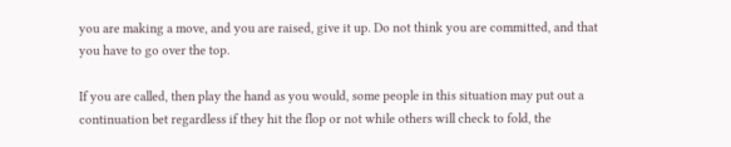you are making a move, and you are raised, give it up. Do not think you are committed, and that you have to go over the top.

If you are called, then play the hand as you would, some people in this situation may put out a continuation bet regardless if they hit the flop or not while others will check to fold, the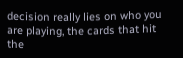decision really lies on who you are playing, the cards that hit the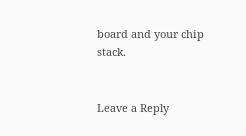board and your chip stack.


Leave a Reply